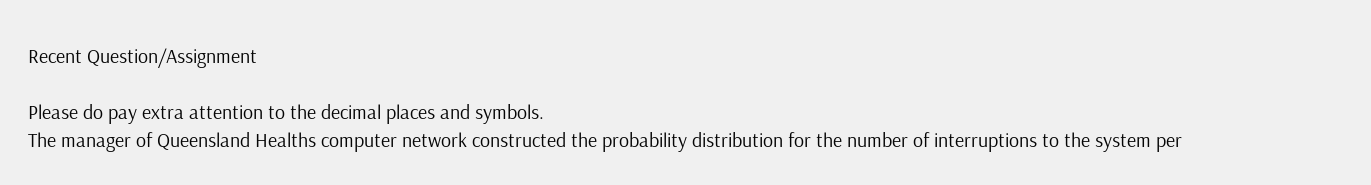Recent Question/Assignment

Please do pay extra attention to the decimal places and symbols.
The manager of Queensland Healths computer network constructed the probability distribution for the number of interruptions to the system per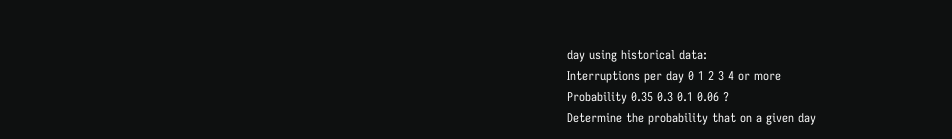day using historical data:
Interruptions per day 0 1 2 3 4 or more
Probability 0.35 0.3 0.1 0.06 ?
Determine the probability that on a given day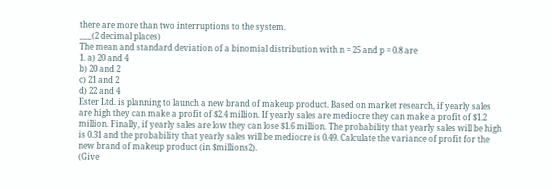there are more than two interruptions to the system.
___(2 decimal places)
The mean and standard deviation of a binomial distribution with n = 25 and p = 0.8 are
1. a) 20 and 4
b) 20 and 2
c) 21 and 2
d) 22 and 4
Ester Ltd. is planning to launch a new brand of makeup product. Based on market research, if yearly sales are high they can make a profit of $2.4 million. If yearly sales are mediocre they can make a profit of $1.2 million. Finally, if yearly sales are low they can lose $1.6 million. The probability that yearly sales will be high is 0.31 and the probability that yearly sales will be mediocre is 0.49. Calculate the variance of profit for the new brand of makeup product (in $millions2).
(Give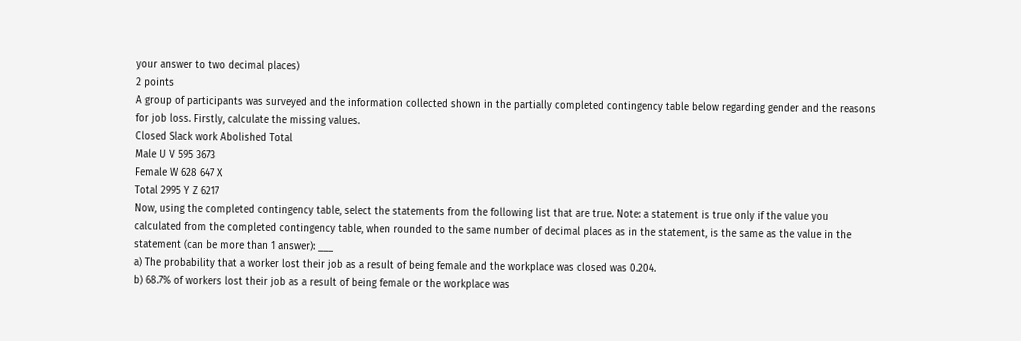your answer to two decimal places)
2 points
A group of participants was surveyed and the information collected shown in the partially completed contingency table below regarding gender and the reasons for job loss. Firstly, calculate the missing values.
Closed Slack work Abolished Total
Male U V 595 3673
Female W 628 647 X
Total 2995 Y Z 6217
Now, using the completed contingency table, select the statements from the following list that are true. Note: a statement is true only if the value you calculated from the completed contingency table, when rounded to the same number of decimal places as in the statement, is the same as the value in the statement (can be more than 1 answer): ___
a) The probability that a worker lost their job as a result of being female and the workplace was closed was 0.204.
b) 68.7% of workers lost their job as a result of being female or the workplace was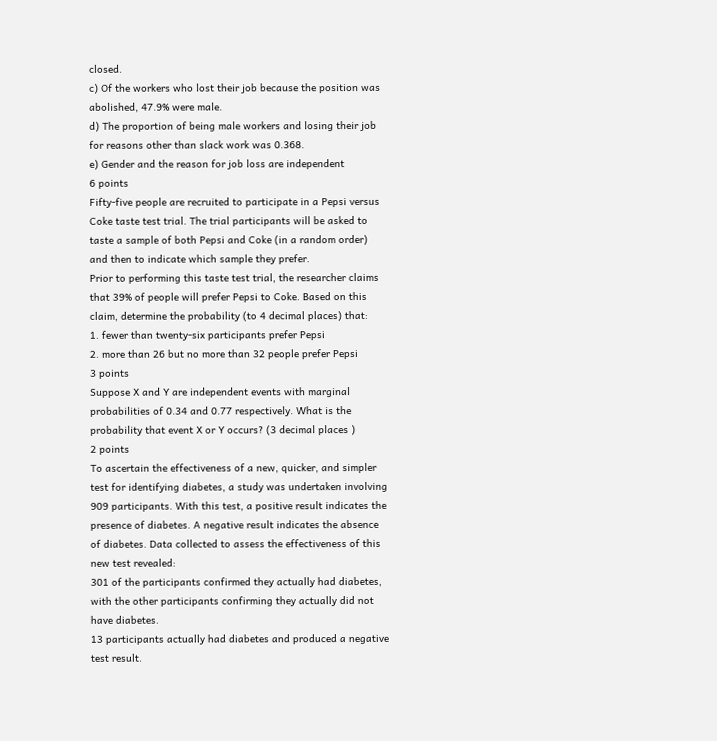closed.
c) Of the workers who lost their job because the position was abolished, 47.9% were male.
d) The proportion of being male workers and losing their job for reasons other than slack work was 0.368.
e) Gender and the reason for job loss are independent
6 points
Fifty-five people are recruited to participate in a Pepsi versus Coke taste test trial. The trial participants will be asked to taste a sample of both Pepsi and Coke (in a random order) and then to indicate which sample they prefer.
Prior to performing this taste test trial, the researcher claims that 39% of people will prefer Pepsi to Coke. Based on this claim, determine the probability (to 4 decimal places) that:
1. fewer than twenty-six participants prefer Pepsi
2. more than 26 but no more than 32 people prefer Pepsi
3 points
Suppose X and Y are independent events with marginal probabilities of 0.34 and 0.77 respectively. What is the probability that event X or Y occurs? (3 decimal places )
2 points
To ascertain the effectiveness of a new, quicker, and simpler test for identifying diabetes, a study was undertaken involving 909 participants. With this test, a positive result indicates the presence of diabetes. A negative result indicates the absence of diabetes. Data collected to assess the effectiveness of this new test revealed:
301 of the participants confirmed they actually had diabetes, with the other participants confirming they actually did not have diabetes.
13 participants actually had diabetes and produced a negative test result.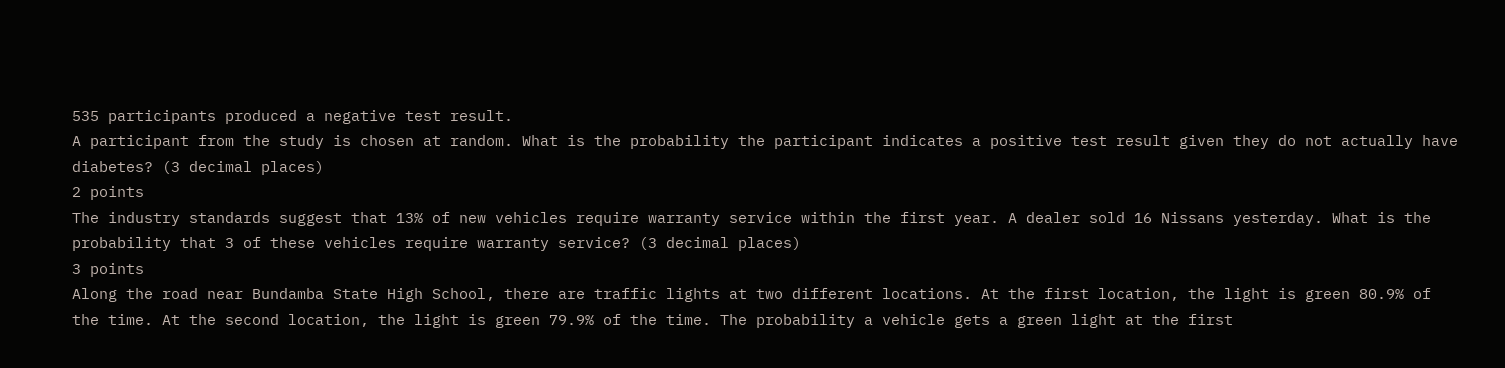535 participants produced a negative test result.
A participant from the study is chosen at random. What is the probability the participant indicates a positive test result given they do not actually have diabetes? (3 decimal places)
2 points
The industry standards suggest that 13% of new vehicles require warranty service within the first year. A dealer sold 16 Nissans yesterday. What is the probability that 3 of these vehicles require warranty service? (3 decimal places)
3 points
Along the road near Bundamba State High School, there are traffic lights at two different locations. At the first location, the light is green 80.9% of the time. At the second location, the light is green 79.9% of the time. The probability a vehicle gets a green light at the first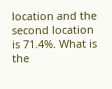location and the second location is 71.4%. What is the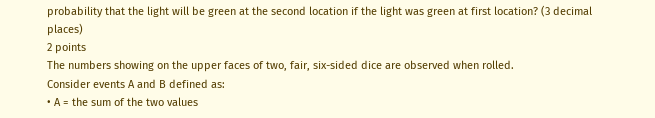probability that the light will be green at the second location if the light was green at first location? (3 decimal places)
2 points
The numbers showing on the upper faces of two, fair, six-sided dice are observed when rolled.
Consider events A and B defined as:
• A = the sum of the two values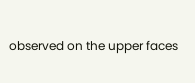observed on the upper faces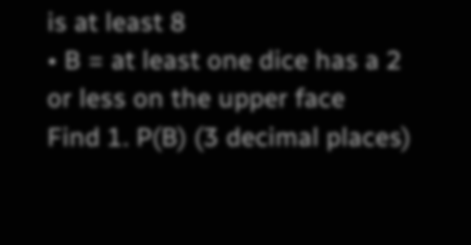is at least 8
• B = at least one dice has a 2 or less on the upper face
Find 1. P(B) (3 decimal places)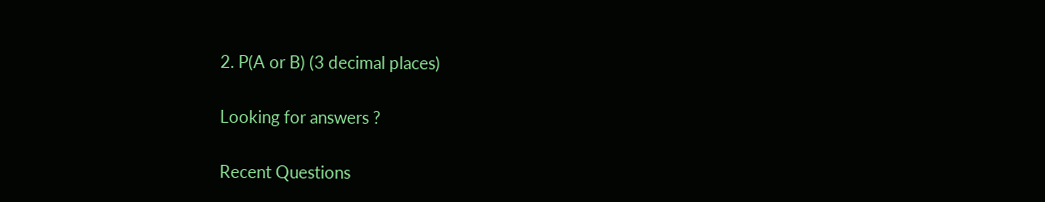2. P(A or B) (3 decimal places)

Looking for answers ?

Recent Questions